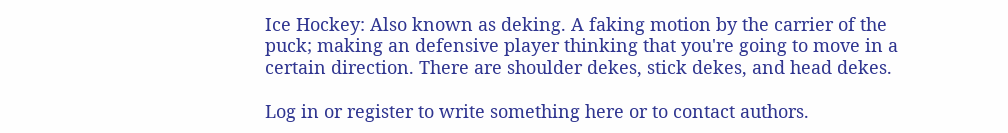Ice Hockey: Also known as deking. A faking motion by the carrier of the puck; making an defensive player thinking that you're going to move in a certain direction. There are shoulder dekes, stick dekes, and head dekes.

Log in or register to write something here or to contact authors.